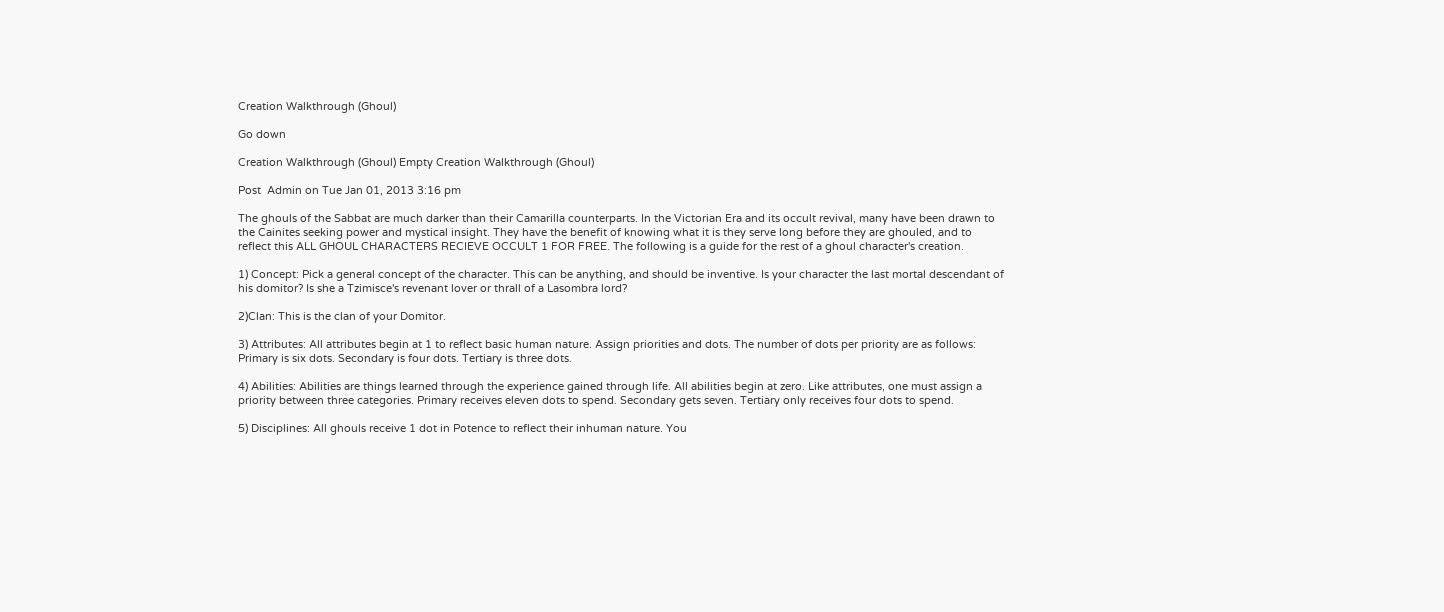Creation Walkthrough (Ghoul)

Go down

Creation Walkthrough (Ghoul) Empty Creation Walkthrough (Ghoul)

Post  Admin on Tue Jan 01, 2013 3:16 pm

The ghouls of the Sabbat are much darker than their Camarilla counterparts. In the Victorian Era and its occult revival, many have been drawn to the Cainites seeking power and mystical insight. They have the benefit of knowing what it is they serve long before they are ghouled, and to reflect this ALL GHOUL CHARACTERS RECIEVE OCCULT 1 FOR FREE. The following is a guide for the rest of a ghoul character's creation.

1) Concept: Pick a general concept of the character. This can be anything, and should be inventive. Is your character the last mortal descendant of his domitor? Is she a Tzimisce's revenant lover or thrall of a Lasombra lord?

2)Clan: This is the clan of your Domitor.

3) Attributes: All attributes begin at 1 to reflect basic human nature. Assign priorities and dots. The number of dots per priority are as follows: Primary is six dots. Secondary is four dots. Tertiary is three dots.

4) Abilities: Abilities are things learned through the experience gained through life. All abilities begin at zero. Like attributes, one must assign a priority between three categories. Primary receives eleven dots to spend. Secondary gets seven. Tertiary only receives four dots to spend.

5) Disciplines: All ghouls receive 1 dot in Potence to reflect their inhuman nature. You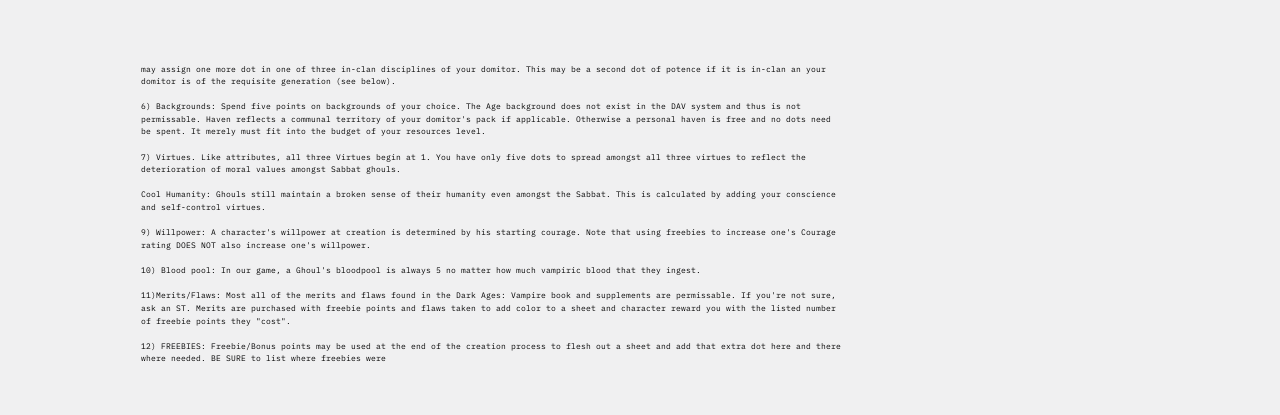may assign one more dot in one of three in-clan disciplines of your domitor. This may be a second dot of potence if it is in-clan an your domitor is of the requisite generation (see below).

6) Backgrounds: Spend five points on backgrounds of your choice. The Age background does not exist in the DAV system and thus is not permissable. Haven reflects a communal territory of your domitor's pack if applicable. Otherwise a personal haven is free and no dots need be spent. It merely must fit into the budget of your resources level.

7) Virtues. Like attributes, all three Virtues begin at 1. You have only five dots to spread amongst all three virtues to reflect the deterioration of moral values amongst Sabbat ghouls.

Cool Humanity: Ghouls still maintain a broken sense of their humanity even amongst the Sabbat. This is calculated by adding your conscience and self-control virtues.

9) Willpower: A character's willpower at creation is determined by his starting courage. Note that using freebies to increase one's Courage rating DOES NOT also increase one's willpower.

10) Blood pool: In our game, a Ghoul's bloodpool is always 5 no matter how much vampiric blood that they ingest.

11)Merits/Flaws: Most all of the merits and flaws found in the Dark Ages: Vampire book and supplements are permissable. If you're not sure, ask an ST. Merits are purchased with freebie points and flaws taken to add color to a sheet and character reward you with the listed number of freebie points they "cost".

12) FREEBIES: Freebie/Bonus points may be used at the end of the creation process to flesh out a sheet and add that extra dot here and there where needed. BE SURE to list where freebies were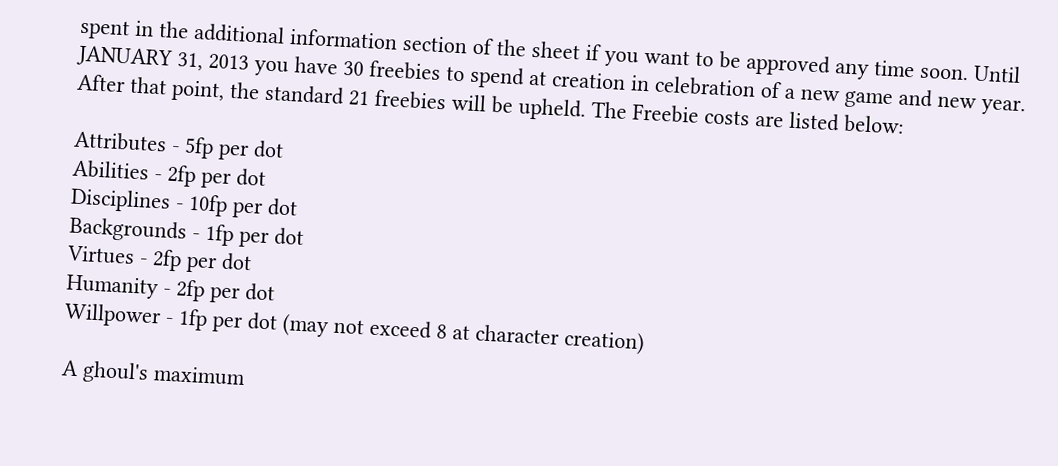spent in the additional information section of the sheet if you want to be approved any time soon. Until JANUARY 31, 2013 you have 30 freebies to spend at creation in celebration of a new game and new year. After that point, the standard 21 freebies will be upheld. The Freebie costs are listed below:

Attributes - 5fp per dot
Abilities - 2fp per dot
Disciplines - 10fp per dot
Backgrounds - 1fp per dot
Virtues - 2fp per dot
Humanity - 2fp per dot
Willpower - 1fp per dot (may not exceed 8 at character creation)

A ghoul's maximum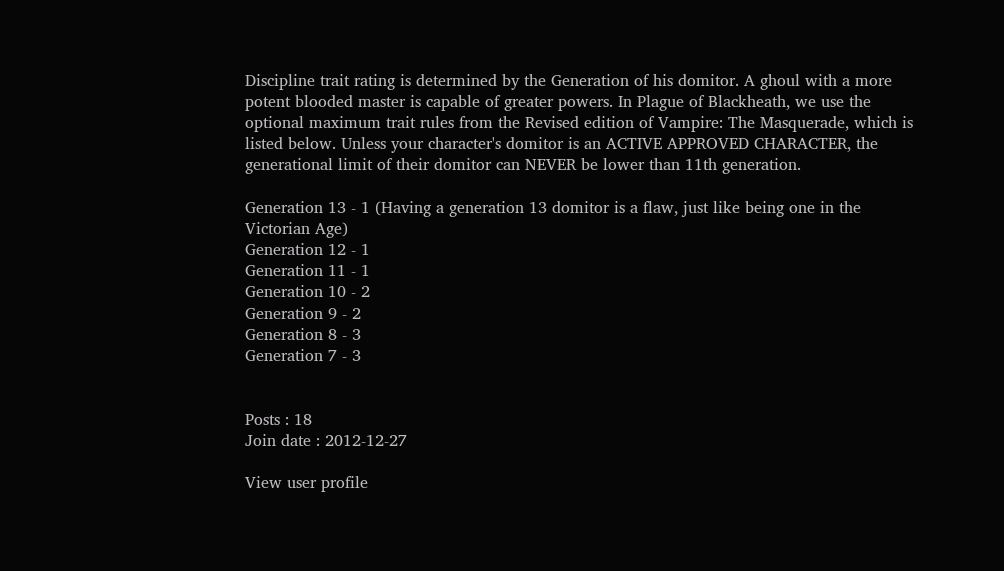Discipline trait rating is determined by the Generation of his domitor. A ghoul with a more potent blooded master is capable of greater powers. In Plague of Blackheath, we use the optional maximum trait rules from the Revised edition of Vampire: The Masquerade, which is listed below. Unless your character's domitor is an ACTIVE APPROVED CHARACTER, the generational limit of their domitor can NEVER be lower than 11th generation.

Generation 13 - 1 (Having a generation 13 domitor is a flaw, just like being one in the Victorian Age)
Generation 12 - 1
Generation 11 - 1
Generation 10 - 2
Generation 9 - 2
Generation 8 - 3
Generation 7 - 3


Posts : 18
Join date : 2012-12-27

View user profile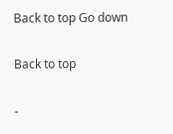Back to top Go down

Back to top

-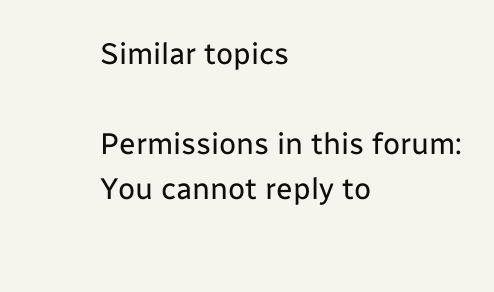Similar topics

Permissions in this forum:
You cannot reply to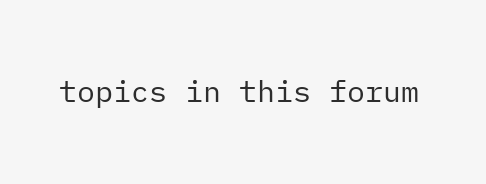topics in this forum